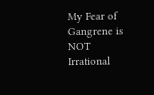My Fear of Gangrene is NOT Irrational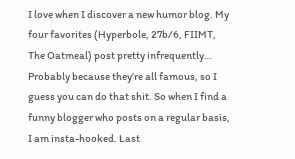I love when I discover a new humor blog. My four favorites (Hyperbole, 27b/6, FIIMT, The Oatmeal) post pretty infrequently… Probably because they’re all famous, so I guess you can do that shit. So when I find a funny blogger who posts on a regular basis, I am insta-hooked. Last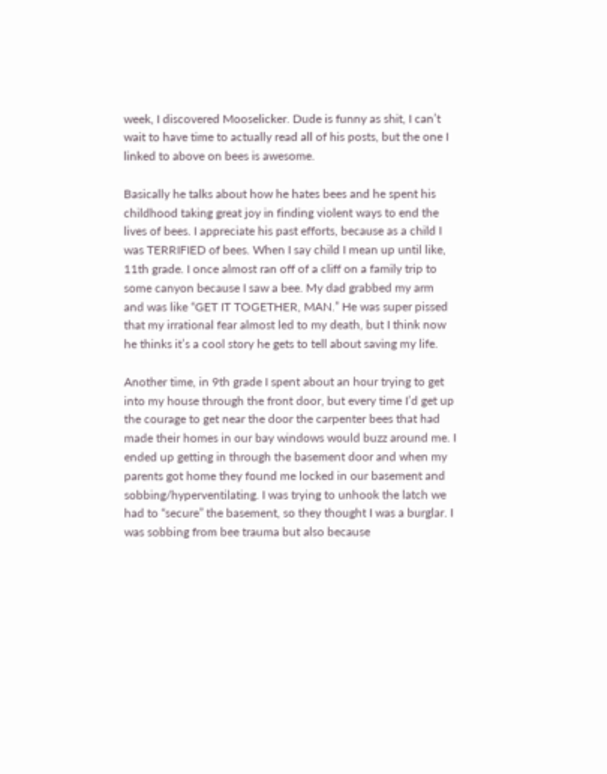week, I discovered Mooselicker. Dude is funny as shit, I can’t wait to have time to actually read all of his posts, but the one I linked to above on bees is awesome.

Basically he talks about how he hates bees and he spent his childhood taking great joy in finding violent ways to end the lives of bees. I appreciate his past efforts, because as a child I was TERRIFIED of bees. When I say child I mean up until like, 11th grade. I once almost ran off of a cliff on a family trip to some canyon because I saw a bee. My dad grabbed my arm and was like “GET IT TOGETHER, MAN.” He was super pissed that my irrational fear almost led to my death, but I think now he thinks it’s a cool story he gets to tell about saving my life.

Another time, in 9th grade I spent about an hour trying to get into my house through the front door, but every time I’d get up the courage to get near the door the carpenter bees that had made their homes in our bay windows would buzz around me. I ended up getting in through the basement door and when my parents got home they found me locked in our basement and sobbing/hyperventilating. I was trying to unhook the latch we had to “secure” the basement, so they thought I was a burglar. I was sobbing from bee trauma but also because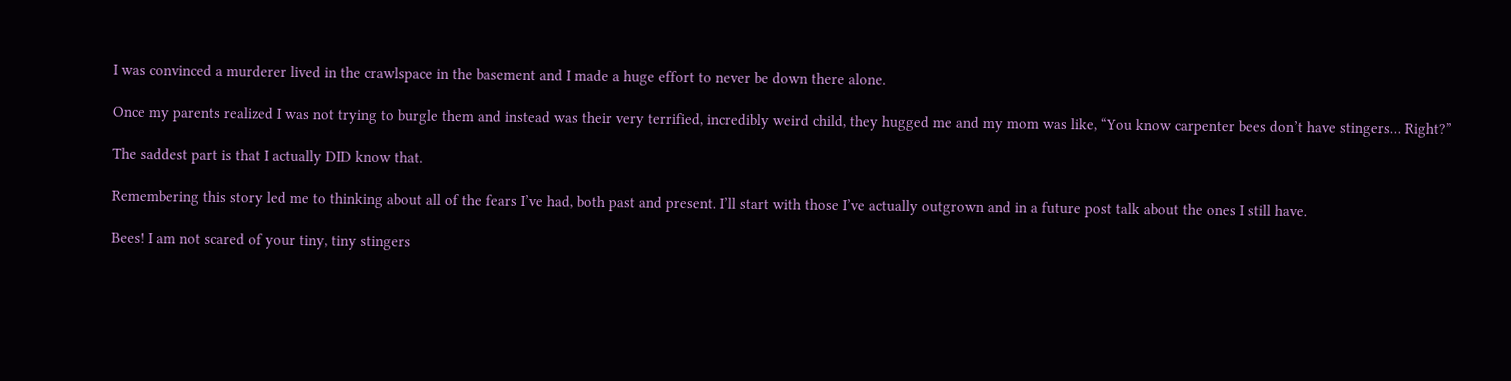I was convinced a murderer lived in the crawlspace in the basement and I made a huge effort to never be down there alone.

Once my parents realized I was not trying to burgle them and instead was their very terrified, incredibly weird child, they hugged me and my mom was like, “You know carpenter bees don’t have stingers… Right?”

The saddest part is that I actually DID know that.

Remembering this story led me to thinking about all of the fears I’ve had, both past and present. I’ll start with those I’ve actually outgrown and in a future post talk about the ones I still have.

Bees! I am not scared of your tiny, tiny stingers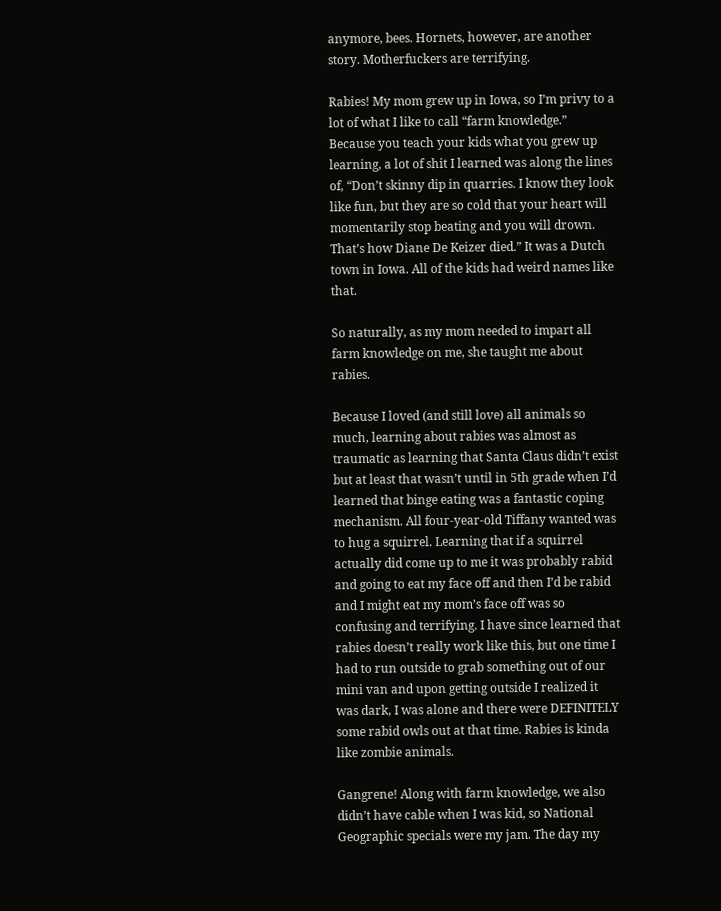anymore, bees. Hornets, however, are another story. Motherfuckers are terrifying.

Rabies! My mom grew up in Iowa, so I’m privy to a lot of what I like to call “farm knowledge.” Because you teach your kids what you grew up learning, a lot of shit I learned was along the lines of, “Don’t skinny dip in quarries. I know they look like fun, but they are so cold that your heart will momentarily stop beating and you will drown. That’s how Diane De Keizer died.” It was a Dutch town in Iowa. All of the kids had weird names like that.

So naturally, as my mom needed to impart all farm knowledge on me, she taught me about rabies.

Because I loved (and still love) all animals so much, learning about rabies was almost as traumatic as learning that Santa Claus didn’t exist but at least that wasn’t until in 5th grade when I’d learned that binge eating was a fantastic coping mechanism. All four-year-old Tiffany wanted was to hug a squirrel. Learning that if a squirrel actually did come up to me it was probably rabid and going to eat my face off and then I’d be rabid and I might eat my mom’s face off was so confusing and terrifying. I have since learned that rabies doesn’t really work like this, but one time I had to run outside to grab something out of our mini van and upon getting outside I realized it was dark, I was alone and there were DEFINITELY some rabid owls out at that time. Rabies is kinda like zombie animals.

Gangrene! Along with farm knowledge, we also didn’t have cable when I was kid, so National Geographic specials were my jam. The day my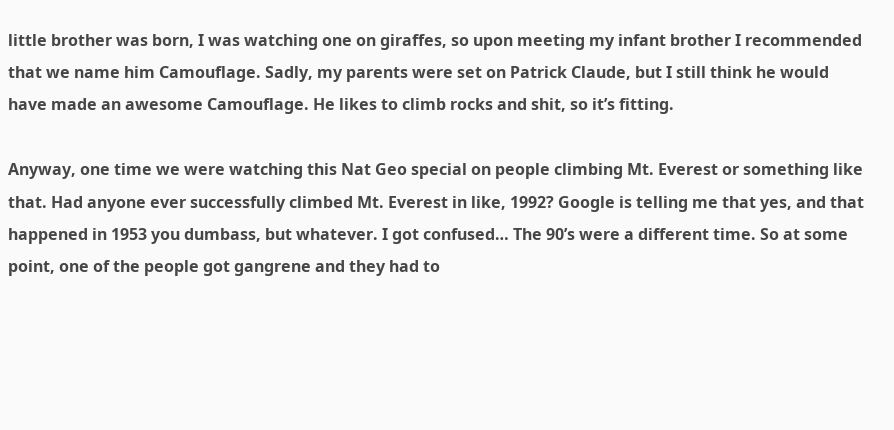little brother was born, I was watching one on giraffes, so upon meeting my infant brother I recommended that we name him Camouflage. Sadly, my parents were set on Patrick Claude, but I still think he would have made an awesome Camouflage. He likes to climb rocks and shit, so it’s fitting.

Anyway, one time we were watching this Nat Geo special on people climbing Mt. Everest or something like that. Had anyone ever successfully climbed Mt. Everest in like, 1992? Google is telling me that yes, and that happened in 1953 you dumbass, but whatever. I got confused… The 90’s were a different time. So at some point, one of the people got gangrene and they had to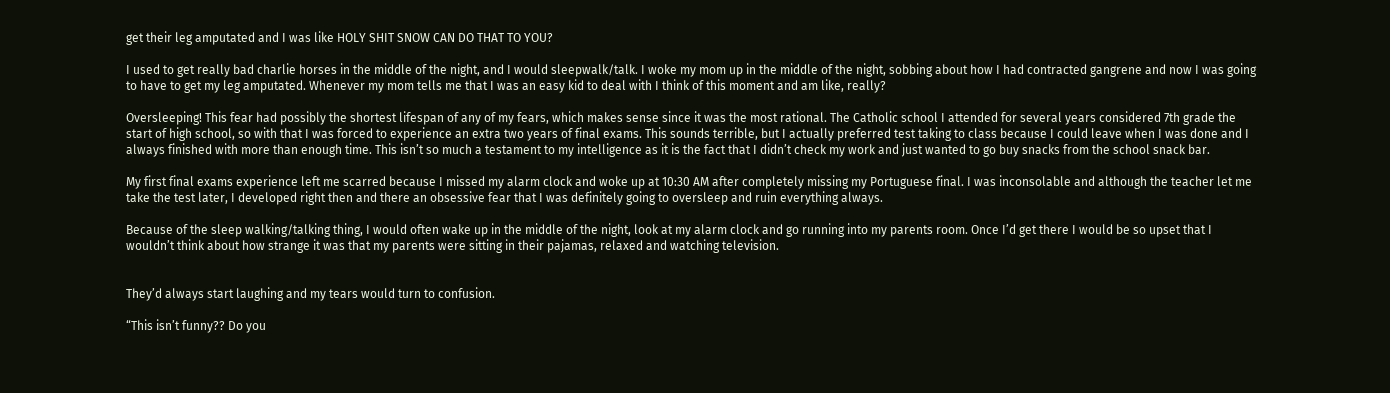get their leg amputated and I was like HOLY SHIT SNOW CAN DO THAT TO YOU?

I used to get really bad charlie horses in the middle of the night, and I would sleepwalk/talk. I woke my mom up in the middle of the night, sobbing about how I had contracted gangrene and now I was going to have to get my leg amputated. Whenever my mom tells me that I was an easy kid to deal with I think of this moment and am like, really?

Oversleeping! This fear had possibly the shortest lifespan of any of my fears, which makes sense since it was the most rational. The Catholic school I attended for several years considered 7th grade the start of high school, so with that I was forced to experience an extra two years of final exams. This sounds terrible, but I actually preferred test taking to class because I could leave when I was done and I always finished with more than enough time. This isn’t so much a testament to my intelligence as it is the fact that I didn’t check my work and just wanted to go buy snacks from the school snack bar.

My first final exams experience left me scarred because I missed my alarm clock and woke up at 10:30 AM after completely missing my Portuguese final. I was inconsolable and although the teacher let me take the test later, I developed right then and there an obsessive fear that I was definitely going to oversleep and ruin everything always.

Because of the sleep walking/talking thing, I would often wake up in the middle of the night, look at my alarm clock and go running into my parents room. Once I’d get there I would be so upset that I wouldn’t think about how strange it was that my parents were sitting in their pajamas, relaxed and watching television.


They’d always start laughing and my tears would turn to confusion.

“This isn’t funny?? Do you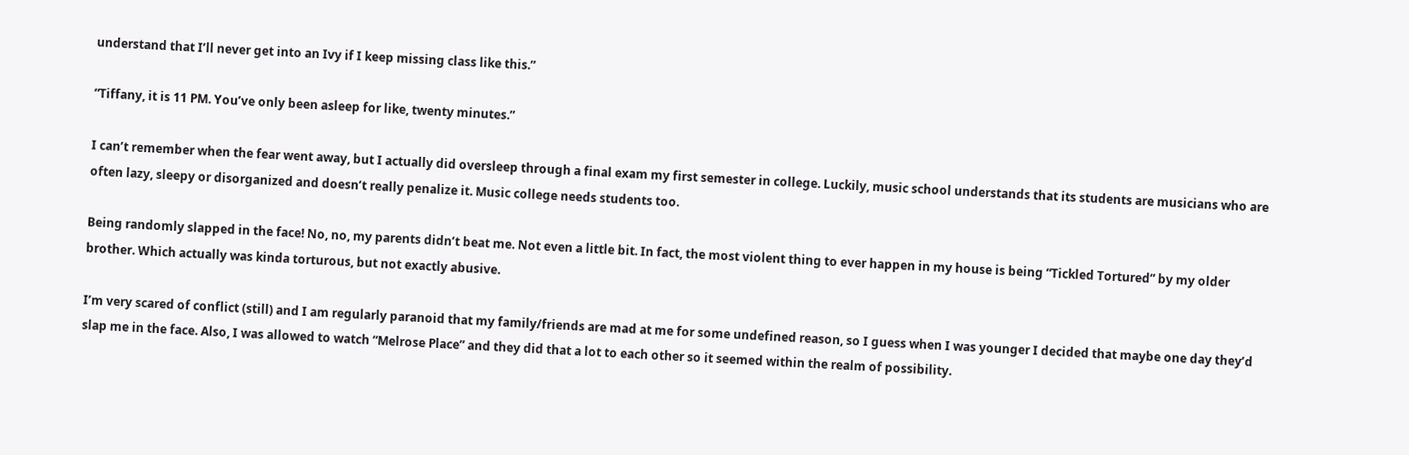understand that I’ll never get into an Ivy if I keep missing class like this.”

“Tiffany, it is 11 PM. You’ve only been asleep for like, twenty minutes.”

I can’t remember when the fear went away, but I actually did oversleep through a final exam my first semester in college. Luckily, music school understands that its students are musicians who are often lazy, sleepy or disorganized and doesn’t really penalize it. Music college needs students too.

Being randomly slapped in the face! No, no, my parents didn’t beat me. Not even a little bit. In fact, the most violent thing to ever happen in my house is being “Tickled Tortured” by my older brother. Which actually was kinda torturous, but not exactly abusive.

I’m very scared of conflict (still) and I am regularly paranoid that my family/friends are mad at me for some undefined reason, so I guess when I was younger I decided that maybe one day they’d slap me in the face. Also, I was allowed to watch “Melrose Place” and they did that a lot to each other so it seemed within the realm of possibility.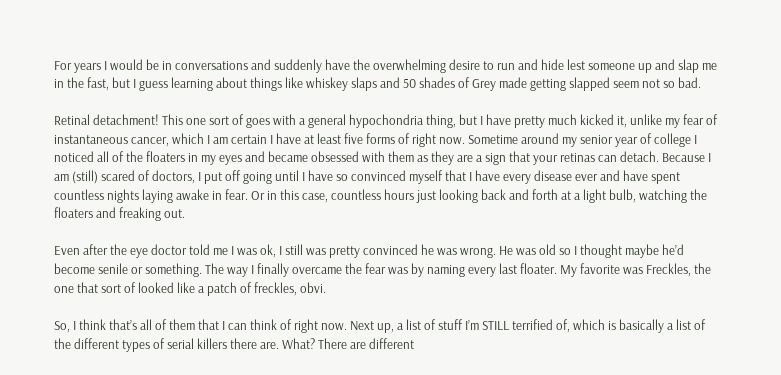For years I would be in conversations and suddenly have the overwhelming desire to run and hide lest someone up and slap me in the fast, but I guess learning about things like whiskey slaps and 50 shades of Grey made getting slapped seem not so bad.

Retinal detachment! This one sort of goes with a general hypochondria thing, but I have pretty much kicked it, unlike my fear of instantaneous cancer, which I am certain I have at least five forms of right now. Sometime around my senior year of college I noticed all of the floaters in my eyes and became obsessed with them as they are a sign that your retinas can detach. Because I am (still) scared of doctors, I put off going until I have so convinced myself that I have every disease ever and have spent countless nights laying awake in fear. Or in this case, countless hours just looking back and forth at a light bulb, watching the floaters and freaking out.

Even after the eye doctor told me I was ok, I still was pretty convinced he was wrong. He was old so I thought maybe he’d become senile or something. The way I finally overcame the fear was by naming every last floater. My favorite was Freckles, the one that sort of looked like a patch of freckles, obvi.

So, I think that’s all of them that I can think of right now. Next up, a list of stuff I’m STILL terrified of, which is basically a list of the different types of serial killers there are. What? There are different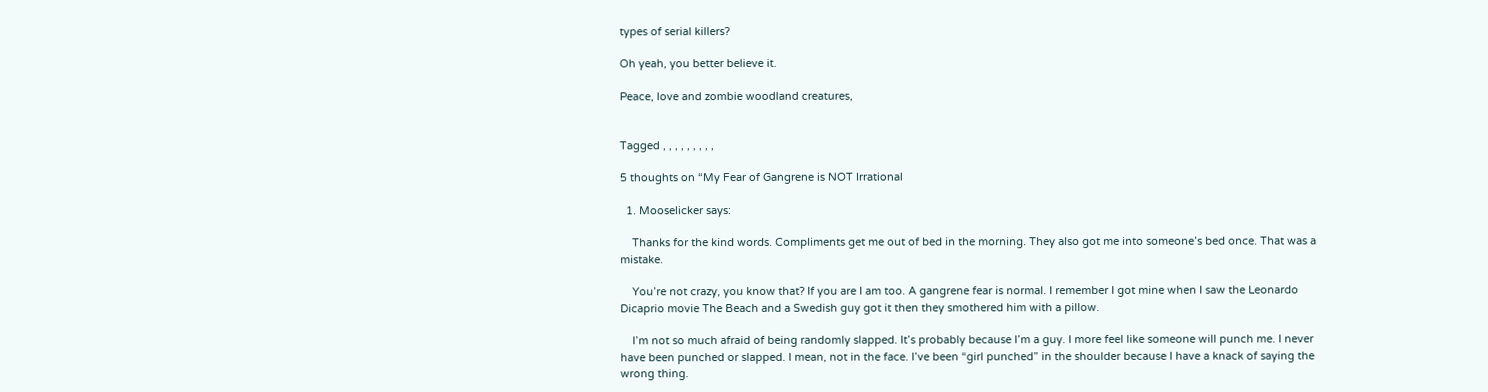types of serial killers?

Oh yeah, you better believe it.

Peace, love and zombie woodland creatures,


Tagged , , , , , , , , ,

5 thoughts on “My Fear of Gangrene is NOT Irrational

  1. Mooselicker says:

    Thanks for the kind words. Compliments get me out of bed in the morning. They also got me into someone’s bed once. That was a mistake.

    You’re not crazy, you know that? If you are I am too. A gangrene fear is normal. I remember I got mine when I saw the Leonardo Dicaprio movie The Beach and a Swedish guy got it then they smothered him with a pillow.

    I’m not so much afraid of being randomly slapped. It’s probably because I’m a guy. I more feel like someone will punch me. I never have been punched or slapped. I mean, not in the face. I’ve been “girl punched” in the shoulder because I have a knack of saying the wrong thing.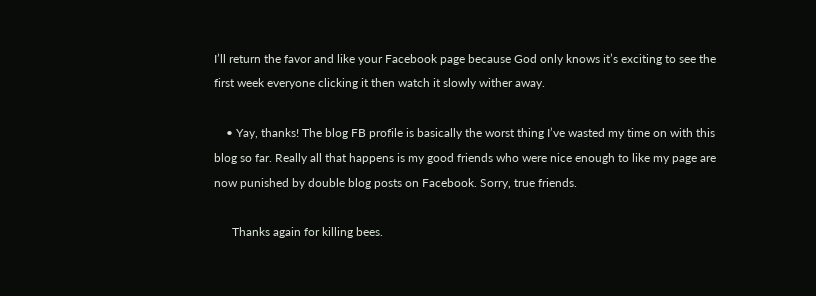I’ll return the favor and like your Facebook page because God only knows it’s exciting to see the first week everyone clicking it then watch it slowly wither away.

    • Yay, thanks! The blog FB profile is basically the worst thing I’ve wasted my time on with this blog so far. Really all that happens is my good friends who were nice enough to like my page are now punished by double blog posts on Facebook. Sorry, true friends.

      Thanks again for killing bees.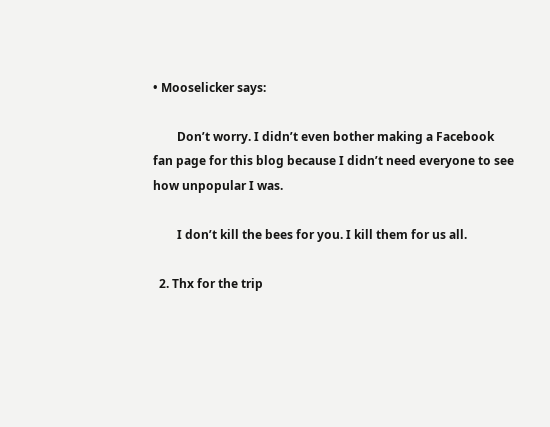• Mooselicker says:

        Don’t worry. I didn’t even bother making a Facebook fan page for this blog because I didn’t need everyone to see how unpopular I was.

        I don’t kill the bees for you. I kill them for us all.

  2. Thx for the trip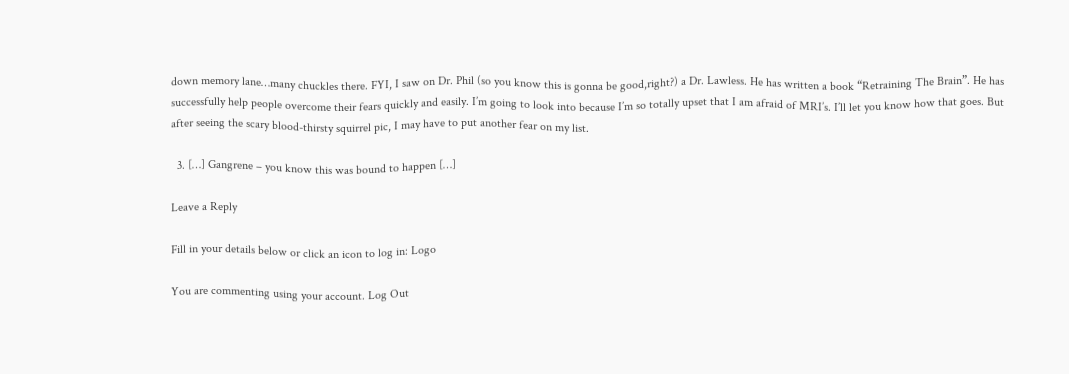down memory lane…many chuckles there. FYI, I saw on Dr. Phil (so you know this is gonna be good,right?) a Dr. Lawless. He has written a book “Retraining The Brain”. He has successfully help people overcome their fears quickly and easily. I’m going to look into because I’m so totally upset that I am afraid of MRI’s. I’ll let you know how that goes. But after seeing the scary blood-thirsty squirrel pic, I may have to put another fear on my list.

  3. […] Gangrene – you know this was bound to happen […]

Leave a Reply

Fill in your details below or click an icon to log in: Logo

You are commenting using your account. Log Out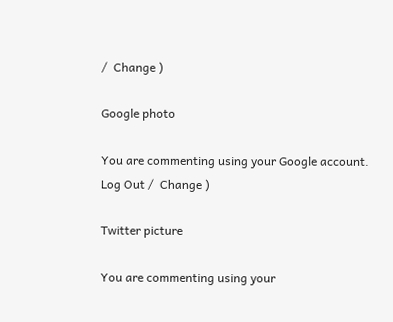/  Change )

Google photo

You are commenting using your Google account. Log Out /  Change )

Twitter picture

You are commenting using your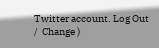Twitter account. Log Out /  Change )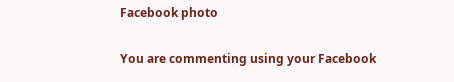Facebook photo

You are commenting using your Facebook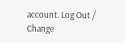account. Log Out /  Change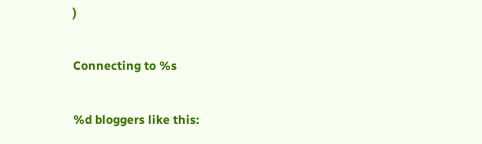)

Connecting to %s

%d bloggers like this: